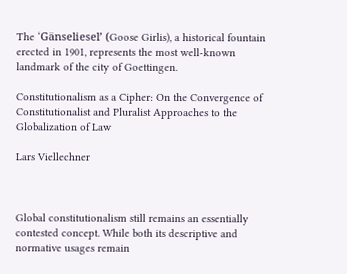The ‘Gänseliesel’ (Goose Girlis), a historical fountain erected in 1901, represents the most well-known landmark of the city of Goettingen.

Constitutionalism as a Cipher: On the Convergence of Constitutionalist and Pluralist Approaches to the Globalization of Law

Lars Viellechner



Global constitutionalism still remains an essentially contested concept. While both its descriptive and normative usages remain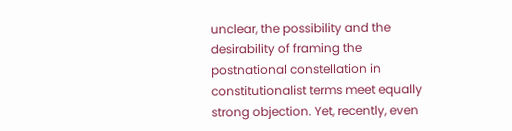unclear, the possibility and the desirability of framing the postnational constellation in constitutionalist terms meet equally strong objection. Yet, recently, even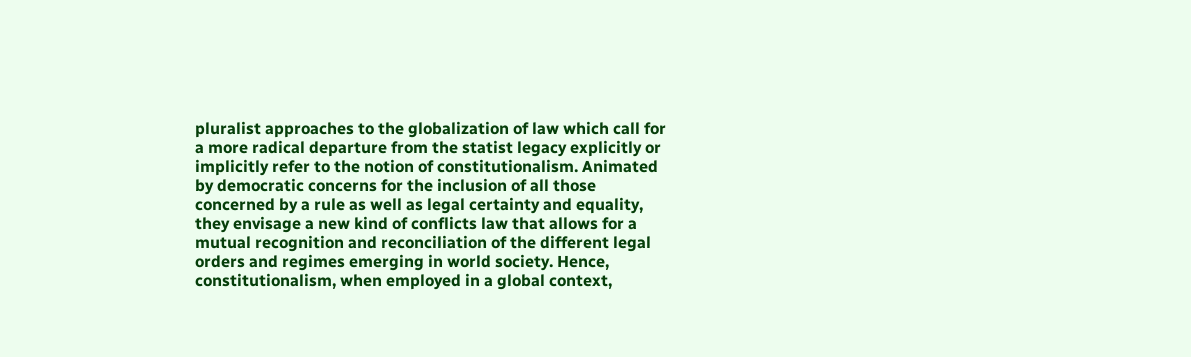pluralist approaches to the globalization of law which call for a more radical departure from the statist legacy explicitly or implicitly refer to the notion of constitutionalism. Animated by democratic concerns for the inclusion of all those concerned by a rule as well as legal certainty and equality, they envisage a new kind of conflicts law that allows for a mutual recognition and reconciliation of the different legal orders and regimes emerging in world society. Hence, constitutionalism, when employed in a global context,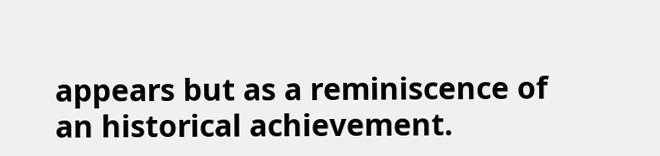appears but as a reminiscence of an historical achievement.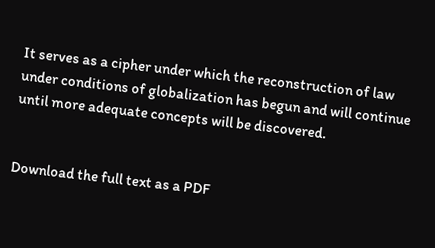It serves as a cipher under which the reconstruction of law under conditions of globalization has begun and will continue until more adequate concepts will be discovered.


Download the full text as a PDF